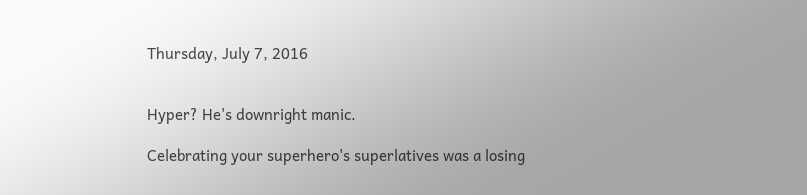Thursday, July 7, 2016


Hyper? He's downright manic.

Celebrating your superhero's superlatives was a losing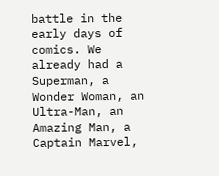battle in the early days of comics. We already had a Superman, a Wonder Woman, an Ultra-Man, an Amazing Man, a Captain Marvel,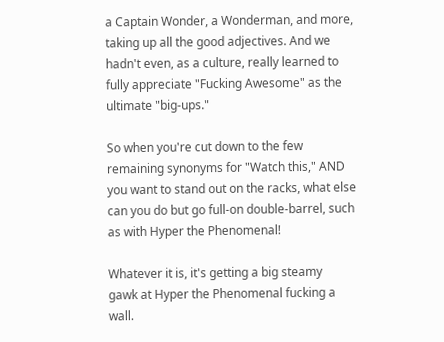a Captain Wonder, a Wonderman, and more, taking up all the good adjectives. And we hadn't even, as a culture, really learned to fully appreciate "Fucking Awesome" as the ultimate "big-ups."

So when you're cut down to the few remaining synonyms for "Watch this," AND you want to stand out on the racks, what else can you do but go full-on double-barrel, such as with Hyper the Phenomenal!

Whatever it is, it's getting a big steamy
gawk at Hyper the Phenomenal fucking a wall.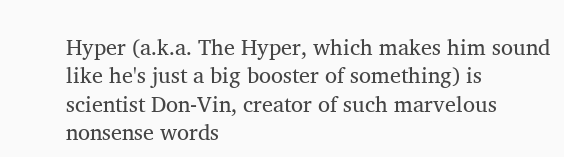Hyper (a.k.a. The Hyper, which makes him sound like he's just a big booster of something) is scientist Don-Vin, creator of such marvelous nonsense words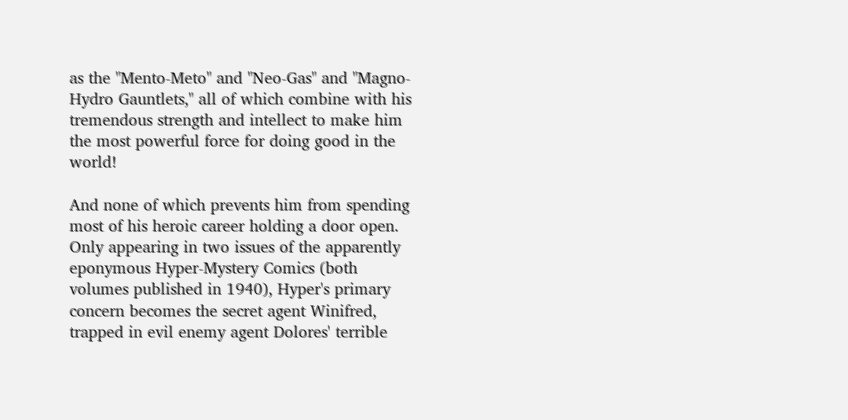as the "Mento-Meto" and "Neo-Gas" and "Magno-Hydro Gauntlets," all of which combine with his tremendous strength and intellect to make him the most powerful force for doing good in the world!

And none of which prevents him from spending most of his heroic career holding a door open. Only appearing in two issues of the apparently eponymous Hyper-Mystery Comics (both volumes published in 1940), Hyper's primary concern becomes the secret agent Winifred, trapped in evil enemy agent Dolores' terrible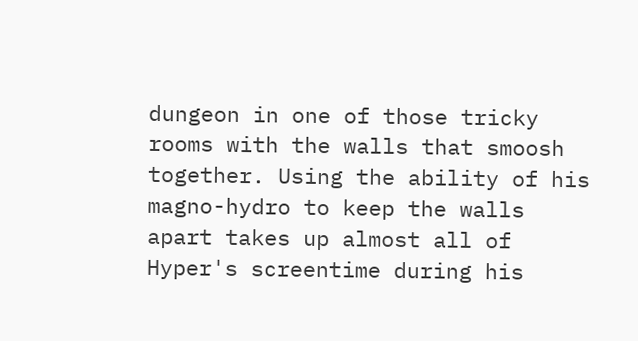dungeon in one of those tricky rooms with the walls that smoosh together. Using the ability of his magno-hydro to keep the walls apart takes up almost all of Hyper's screentime during his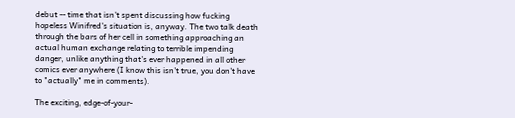debut -- time that isn't spent discussing how fucking hopeless Winifred's situation is, anyway. The two talk death through the bars of her cell in something approaching an actual human exchange relating to terrible impending danger, unlike anything that's ever happened in all other comics ever anywhere (I know this isn't true, you don't have to "actually" me in comments).

The exciting, edge-of-your-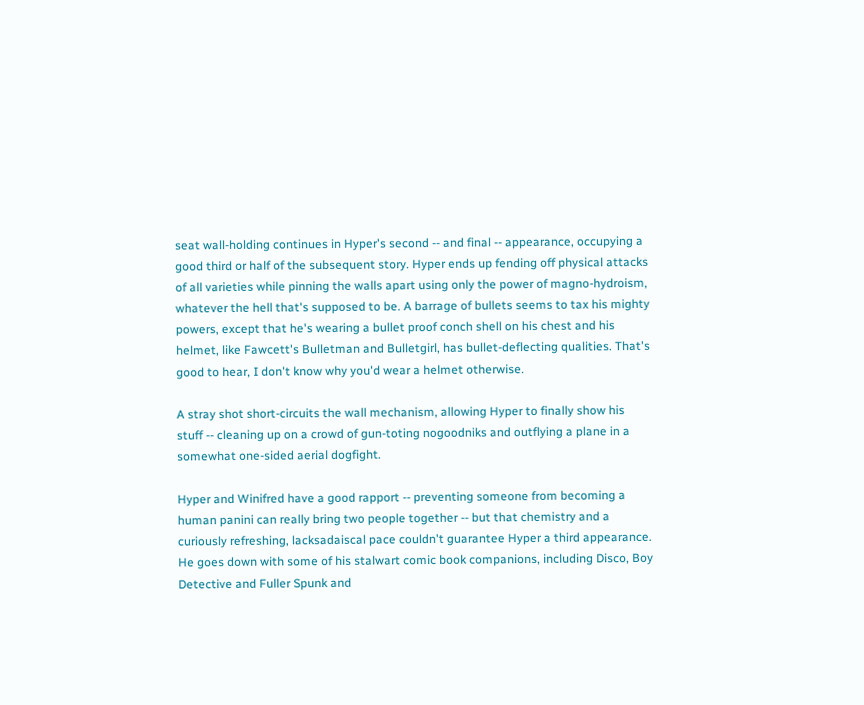seat wall-holding continues in Hyper's second -- and final -- appearance, occupying a good third or half of the subsequent story. Hyper ends up fending off physical attacks of all varieties while pinning the walls apart using only the power of magno-hydroism, whatever the hell that's supposed to be. A barrage of bullets seems to tax his mighty powers, except that he's wearing a bullet proof conch shell on his chest and his helmet, like Fawcett's Bulletman and Bulletgirl, has bullet-deflecting qualities. That's good to hear, I don't know why you'd wear a helmet otherwise.

A stray shot short-circuits the wall mechanism, allowing Hyper to finally show his stuff -- cleaning up on a crowd of gun-toting nogoodniks and outflying a plane in a somewhat one-sided aerial dogfight.

Hyper and Winifred have a good rapport -- preventing someone from becoming a human panini can really bring two people together -- but that chemistry and a curiously refreshing, lacksadaiscal pace couldn't guarantee Hyper a third appearance. He goes down with some of his stalwart comic book companions, including Disco, Boy Detective and Fuller Spunk and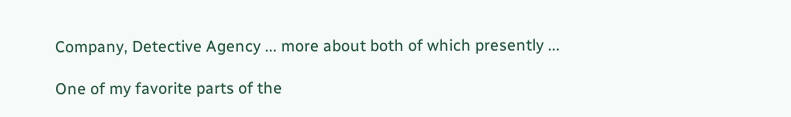Company, Detective Agency ... more about both of which presently ...

One of my favorite parts of the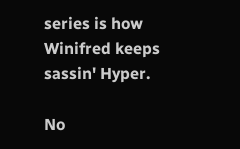series is how Winifred keeps sassin' Hyper.

No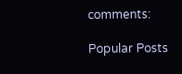comments:

Popular Posts